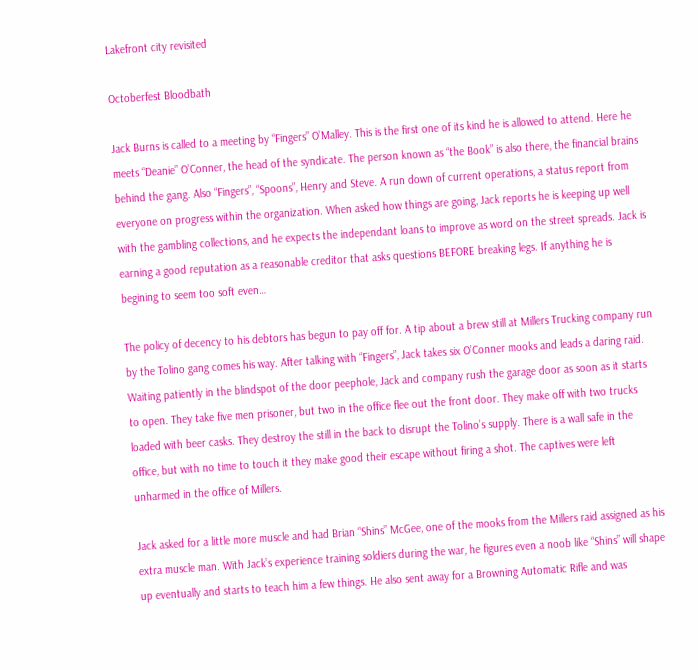Lakefront city revisited

Octoberfest Bloodbath

Jack Burns is called to a meeting by “Fingers” O’Malley. This is the first one of its kind he is allowed to attend. Here he meets “Deanie” O’Conner, the head of the syndicate. The person known as “the Book” is also there, the financial brains behind the gang. Also “Fingers”, “Spoons”, Henry and Steve. A run down of current operations, a status report from everyone on progress within the organization. When asked how things are going, Jack reports he is keeping up well with the gambling collections, and he expects the independant loans to improve as word on the street spreads. Jack is earning a good reputation as a reasonable creditor that asks questions BEFORE breaking legs. If anything he is begining to seem too soft even…

The policy of decency to his debtors has begun to pay off for. A tip about a brew still at Millers Trucking company run by the Tolino gang comes his way. After talking with “Fingers”, Jack takes six O’Conner mooks and leads a daring raid. Waiting patiently in the blindspot of the door peephole, Jack and company rush the garage door as soon as it starts to open. They take five men prisoner, but two in the office flee out the front door. They make off with two trucks loaded with beer casks. They destroy the still in the back to disrupt the Tolino’s supply. There is a wall safe in the office, but with no time to touch it they make good their escape without firing a shot. The captives were left unharmed in the office of Millers.

Jack asked for a little more muscle and had Brian “Shins” McGee, one of the mooks from the Millers raid assigned as his extra muscle man. With Jack’s experience training soldiers during the war, he figures even a noob like “Shins” will shape up eventually and starts to teach him a few things. He also sent away for a Browning Automatic Rifle and was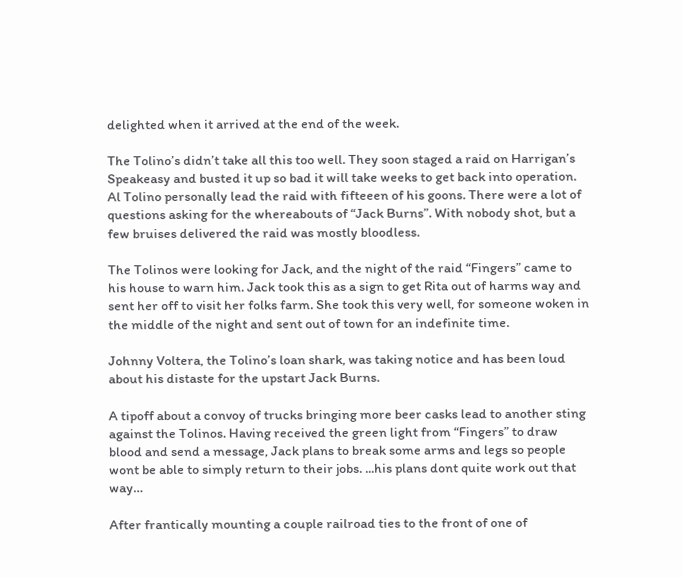delighted when it arrived at the end of the week.

The Tolino’s didn’t take all this too well. They soon staged a raid on Harrigan’s Speakeasy and busted it up so bad it will take weeks to get back into operation. Al Tolino personally lead the raid with fifteeen of his goons. There were a lot of questions asking for the whereabouts of “Jack Burns”. With nobody shot, but a few bruises delivered the raid was mostly bloodless.

The Tolinos were looking for Jack, and the night of the raid “Fingers” came to his house to warn him. Jack took this as a sign to get Rita out of harms way and sent her off to visit her folks farm. She took this very well, for someone woken in the middle of the night and sent out of town for an indefinite time.

Johnny Voltera, the Tolino’s loan shark, was taking notice and has been loud about his distaste for the upstart Jack Burns.

A tipoff about a convoy of trucks bringing more beer casks lead to another sting against the Tolinos. Having received the green light from “Fingers” to draw blood and send a message, Jack plans to break some arms and legs so people wont be able to simply return to their jobs. ...his plans dont quite work out that way…

After frantically mounting a couple railroad ties to the front of one of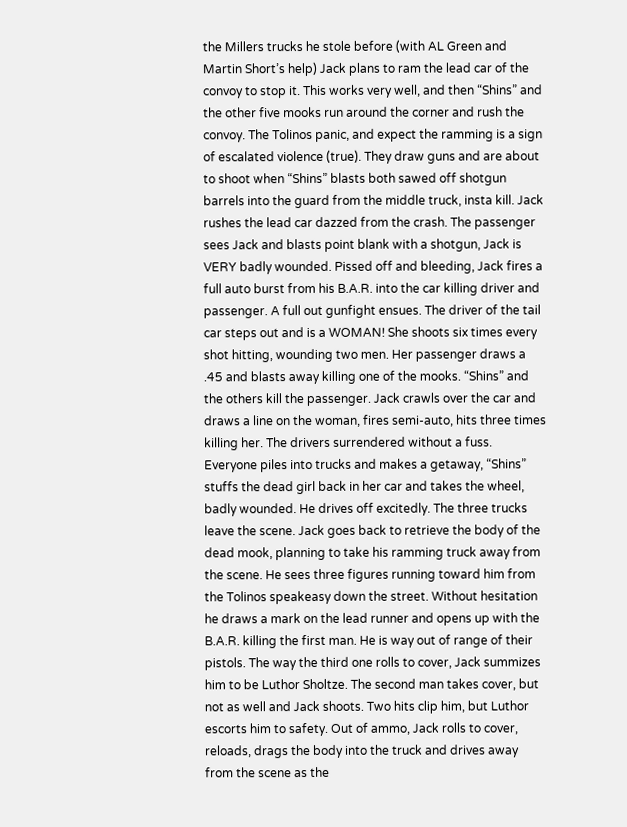the Millers trucks he stole before (with AL Green and Martin Short’s help) Jack plans to ram the lead car of the convoy to stop it. This works very well, and then “Shins” and the other five mooks run around the corner and rush the convoy. The Tolinos panic, and expect the ramming is a sign of escalated violence (true). They draw guns and are about to shoot when “Shins” blasts both sawed off shotgun barrels into the guard from the middle truck, insta kill. Jack rushes the lead car dazzed from the crash. The passenger sees Jack and blasts point blank with a shotgun, Jack is VERY badly wounded. Pissed off and bleeding, Jack fires a full auto burst from his B.A.R. into the car killing driver and passenger. A full out gunfight ensues. The driver of the tail car steps out and is a WOMAN! She shoots six times every shot hitting, wounding two men. Her passenger draws a .45 and blasts away killing one of the mooks. “Shins” and the others kill the passenger. Jack crawls over the car and draws a line on the woman, fires semi-auto, hits three times killing her. The drivers surrendered without a fuss. Everyone piles into trucks and makes a getaway, “Shins” stuffs the dead girl back in her car and takes the wheel, badly wounded. He drives off excitedly. The three trucks leave the scene. Jack goes back to retrieve the body of the dead mook, planning to take his ramming truck away from the scene. He sees three figures running toward him from the Tolinos speakeasy down the street. Without hesitation he draws a mark on the lead runner and opens up with the B.A.R. killing the first man. He is way out of range of their pistols. The way the third one rolls to cover, Jack summizes him to be Luthor Sholtze. The second man takes cover, but not as well and Jack shoots. Two hits clip him, but Luthor escorts him to safety. Out of ammo, Jack rolls to cover, reloads, drags the body into the truck and drives away from the scene as the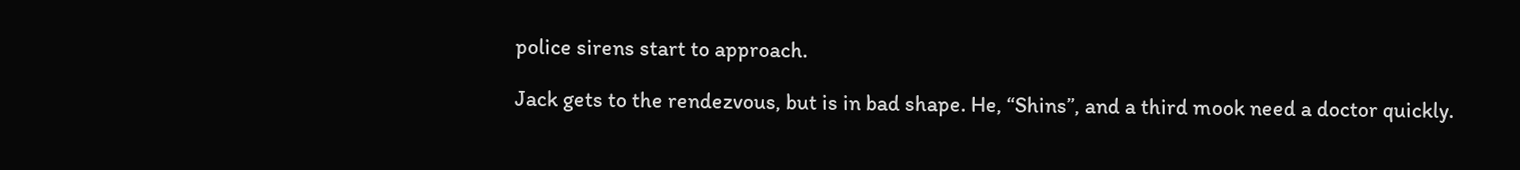police sirens start to approach.

Jack gets to the rendezvous, but is in bad shape. He, “Shins”, and a third mook need a doctor quickly.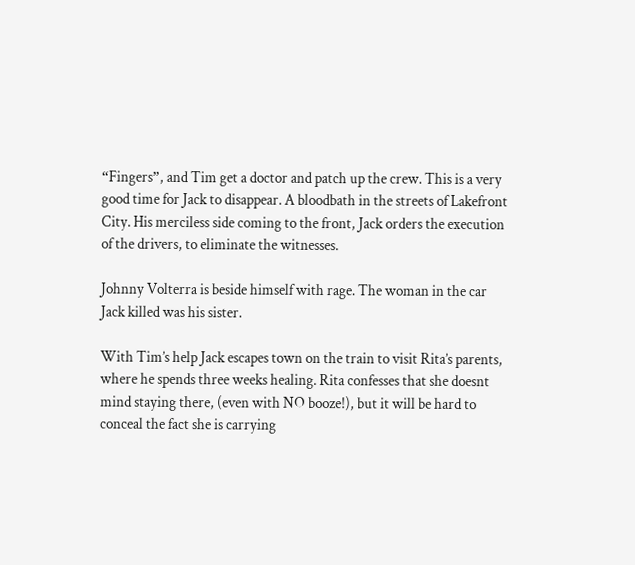“Fingers”, and Tim get a doctor and patch up the crew. This is a very good time for Jack to disappear. A bloodbath in the streets of Lakefront City. His merciless side coming to the front, Jack orders the execution of the drivers, to eliminate the witnesses.

Johnny Volterra is beside himself with rage. The woman in the car Jack killed was his sister.

With Tim’s help Jack escapes town on the train to visit Rita’s parents, where he spends three weeks healing. Rita confesses that she doesnt mind staying there, (even with NO booze!), but it will be hard to conceal the fact she is carrying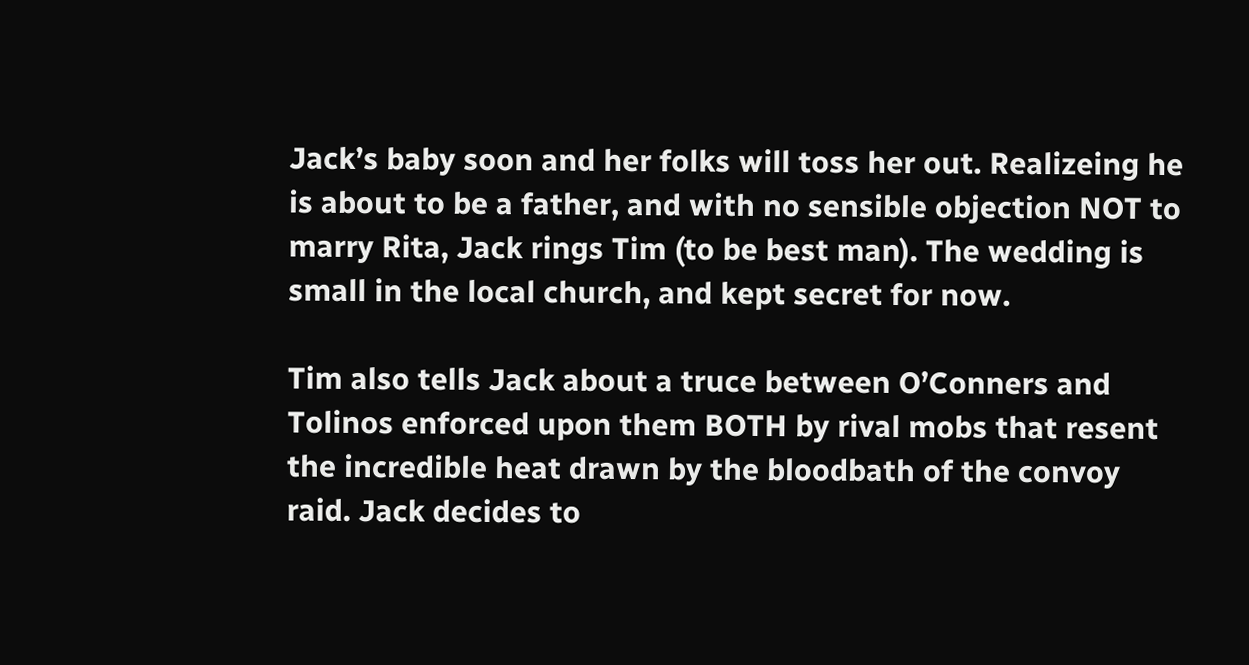Jack’s baby soon and her folks will toss her out. Realizeing he is about to be a father, and with no sensible objection NOT to marry Rita, Jack rings Tim (to be best man). The wedding is small in the local church, and kept secret for now.

Tim also tells Jack about a truce between O’Conners and Tolinos enforced upon them BOTH by rival mobs that resent the incredible heat drawn by the bloodbath of the convoy raid. Jack decides to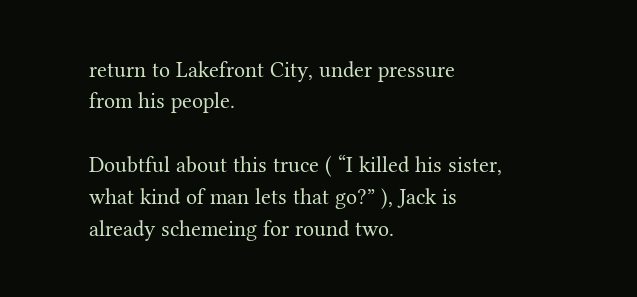return to Lakefront City, under pressure from his people.

Doubtful about this truce ( “I killed his sister, what kind of man lets that go?” ), Jack is already schemeing for round two.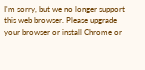I'm sorry, but we no longer support this web browser. Please upgrade your browser or install Chrome or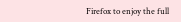Firefox to enjoy the full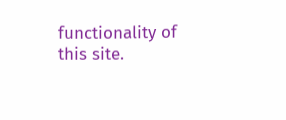functionality of this site.